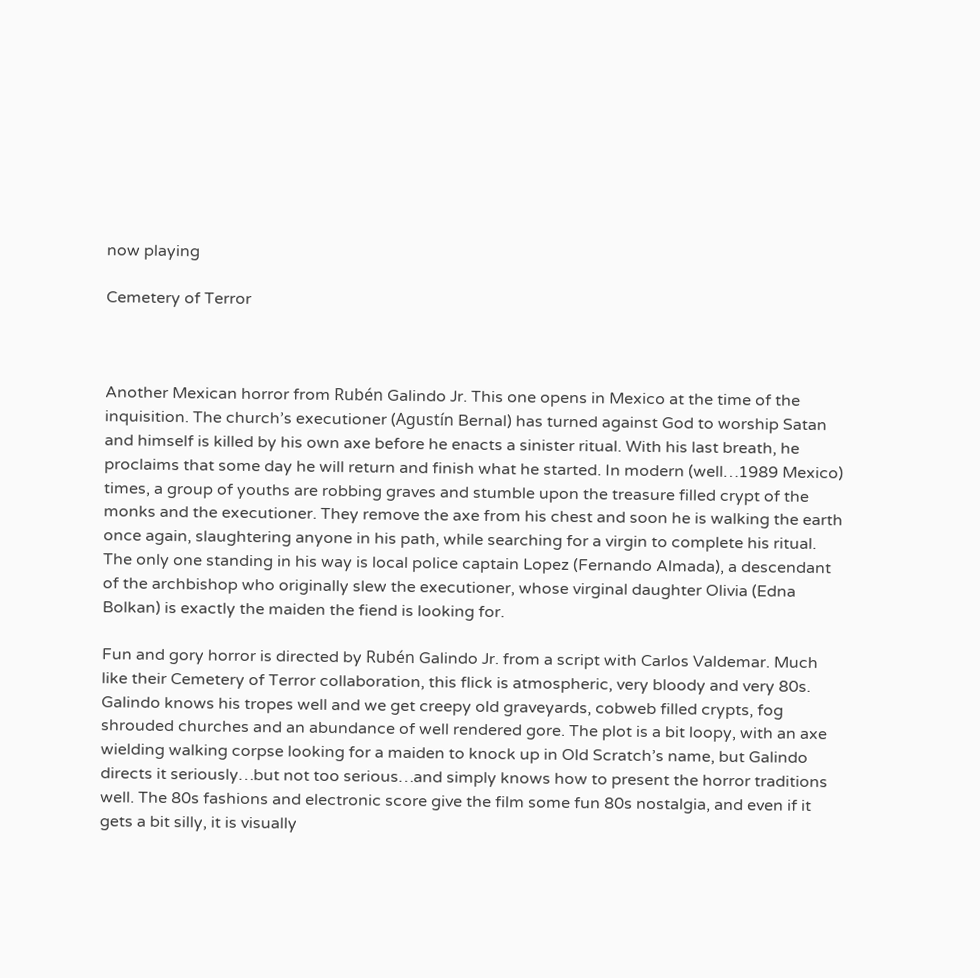now playing

Cemetery of Terror



Another Mexican horror from Rubén Galindo Jr. This one opens in Mexico at the time of the inquisition. The church’s executioner (Agustín Bernal) has turned against God to worship Satan and himself is killed by his own axe before he enacts a sinister ritual. With his last breath, he proclaims that some day he will return and finish what he started. In modern (well…1989 Mexico) times, a group of youths are robbing graves and stumble upon the treasure filled crypt of the monks and the executioner. They remove the axe from his chest and soon he is walking the earth once again, slaughtering anyone in his path, while searching for a virgin to complete his ritual. The only one standing in his way is local police captain Lopez (Fernando Almada), a descendant of the archbishop who originally slew the executioner, whose virginal daughter Olivia (Edna Bolkan) is exactly the maiden the fiend is looking for.

Fun and gory horror is directed by Rubén Galindo Jr. from a script with Carlos Valdemar. Much like their Cemetery of Terror collaboration, this flick is atmospheric, very bloody and very 80s. Galindo knows his tropes well and we get creepy old graveyards, cobweb filled crypts, fog shrouded churches and an abundance of well rendered gore. The plot is a bit loopy, with an axe wielding walking corpse looking for a maiden to knock up in Old Scratch’s name, but Galindo directs it seriously…but not too serious…and simply knows how to present the horror traditions well. The 80s fashions and electronic score give the film some fun 80s nostalgia, and even if it gets a bit silly, it is visually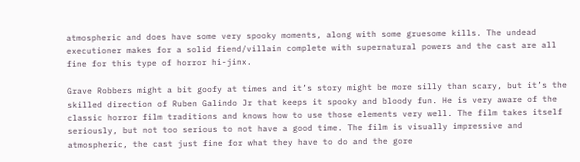atmospheric and does have some very spooky moments, along with some gruesome kills. The undead executioner makes for a solid fiend/villain complete with supernatural powers and the cast are all fine for this type of horror hi-jinx.

Grave Robbers might a bit goofy at times and it’s story might be more silly than scary, but it’s the skilled direction of Ruben Galindo Jr that keeps it spooky and bloody fun. He is very aware of the classic horror film traditions and knows how to use those elements very well. The film takes itself seriously, but not too serious to not have a good time. The film is visually impressive and atmospheric, the cast just fine for what they have to do and the gore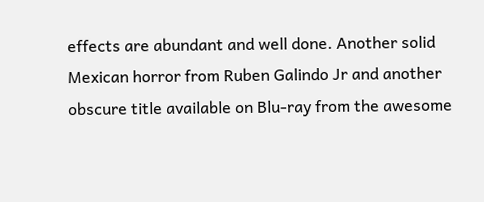effects are abundant and well done. Another solid Mexican horror from Ruben Galindo Jr and another obscure title available on Blu-ray from the awesome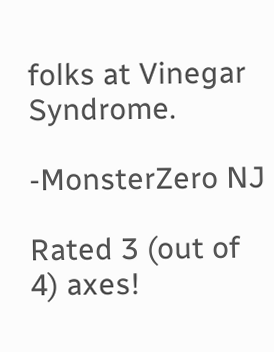folks at Vinegar Syndrome.

-MonsterZero NJ

Rated 3 (out of 4) axes!